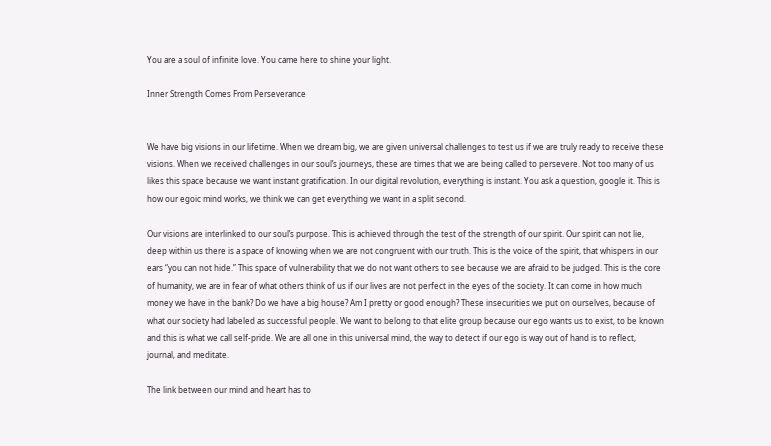You are a soul of infinite love. You came here to shine your light.

Inner Strength Comes From Perseverance


We have big visions in our lifetime. When we dream big, we are given universal challenges to test us if we are truly ready to receive these visions. When we received challenges in our soul’s journeys, these are times that we are being called to persevere. Not too many of us likes this space because we want instant gratification. In our digital revolution, everything is instant. You ask a question, google it. This is how our egoic mind works, we think we can get everything we want in a split second.

Our visions are interlinked to our soul’s purpose. This is achieved through the test of the strength of our spirit. Our spirit can not lie, deep within us there is a space of knowing when we are not congruent with our truth. This is the voice of the spirit, that whispers in our ears “you can not hide.” This space of vulnerability that we do not want others to see because we are afraid to be judged. This is the core of humanity, we are in fear of what others think of us if our lives are not perfect in the eyes of the society. It can come in how much money we have in the bank? Do we have a big house? Am I pretty or good enough? These insecurities we put on ourselves, because of what our society had labeled as successful people. We want to belong to that elite group because our ego wants us to exist, to be known and this is what we call self-pride. We are all one in this universal mind, the way to detect if our ego is way out of hand is to reflect, journal, and meditate.

The link between our mind and heart has to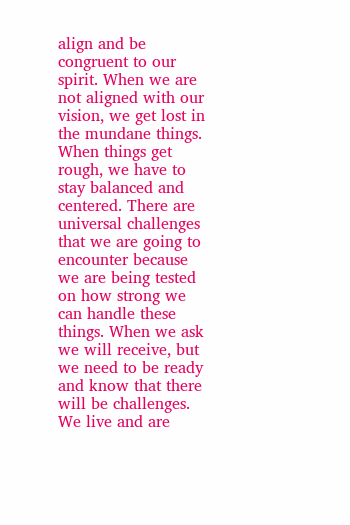align and be congruent to our spirit. When we are not aligned with our vision, we get lost in the mundane things. When things get rough, we have to stay balanced and centered. There are universal challenges that we are going to encounter because we are being tested on how strong we can handle these things. When we ask we will receive, but we need to be ready and know that there will be challenges. We live and are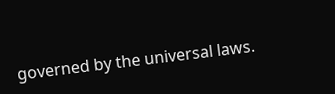governed by the universal laws.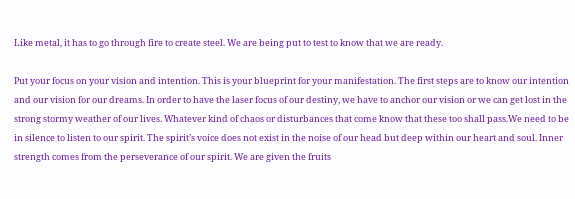Like metal, it has to go through fire to create steel. We are being put to test to know that we are ready.

Put your focus on your vision and intention. This is your blueprint for your manifestation. The first steps are to know our intention and our vision for our dreams. In order to have the laser focus of our destiny, we have to anchor our vision or we can get lost in the strong stormy weather of our lives. Whatever kind of chaos or disturbances that come know that these too shall pass.We need to be in silence to listen to our spirit. The spirit’s voice does not exist in the noise of our head but deep within our heart and soul. Inner strength comes from the perseverance of our spirit. We are given the fruits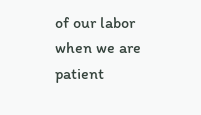of our labor when we are patient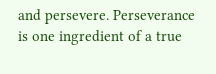and persevere. Perseverance is one ingredient of a true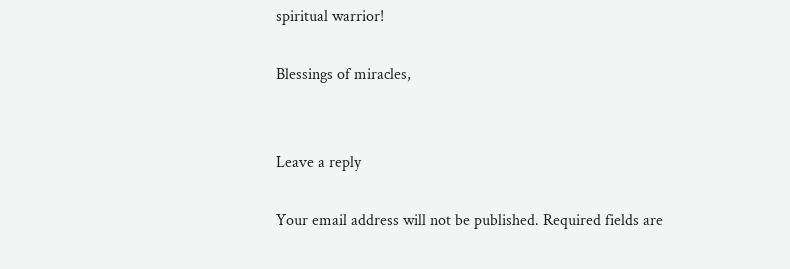spiritual warrior!

Blessings of miracles,


Leave a reply

Your email address will not be published. Required fields are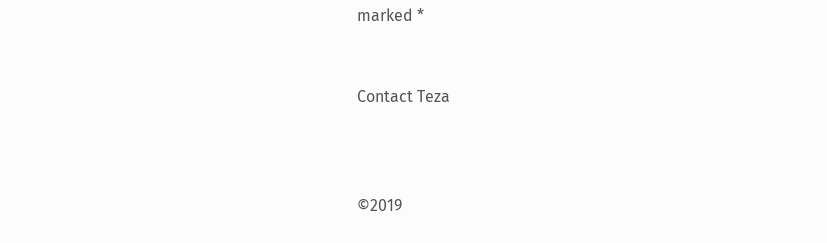marked *


Contact Teza



©2019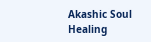Akashic Soul Healing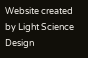Website created by Light Science Design